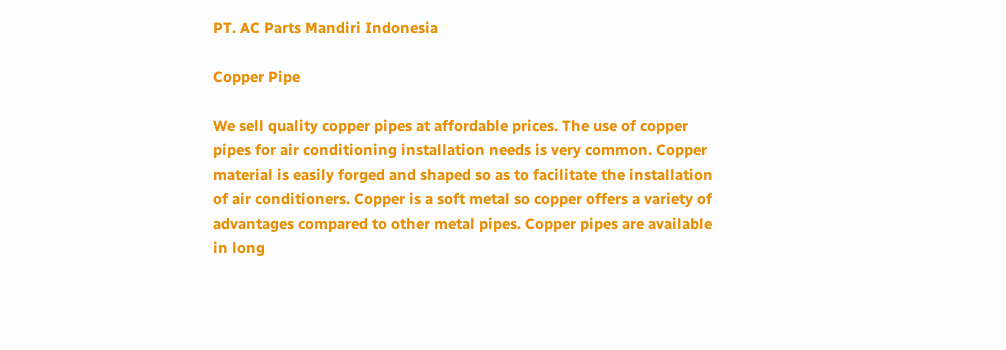PT. AC Parts Mandiri Indonesia

Copper Pipe

We sell quality copper pipes at affordable prices. The use of copper pipes for air conditioning installation needs is very common. Copper material is easily forged and shaped so as to facilitate the installation of air conditioners. Copper is a soft metal so copper offers a variety of advantages compared to other metal pipes. Copper pipes are available in long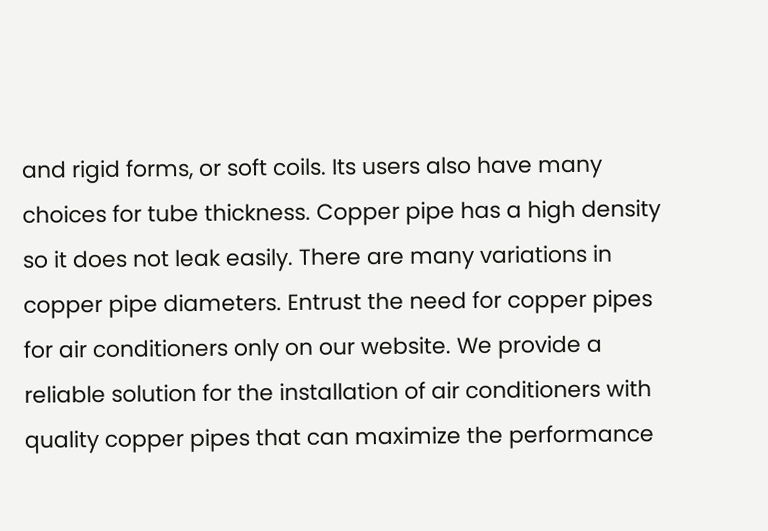and rigid forms, or soft coils. Its users also have many choices for tube thickness. Copper pipe has a high density so it does not leak easily. There are many variations in copper pipe diameters. Entrust the need for copper pipes for air conditioners only on our website. We provide a reliable solution for the installation of air conditioners with quality copper pipes that can maximize the performance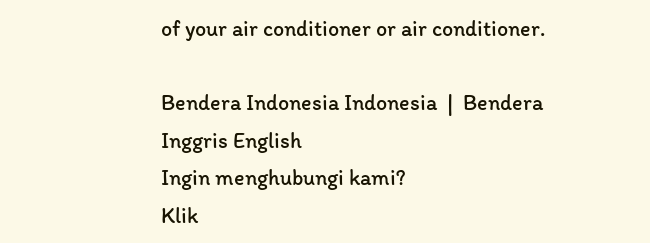of your air conditioner or air conditioner.

Bendera Indonesia Indonesia  |  Bendera Inggris English
Ingin menghubungi kami?
Klik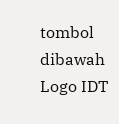tombol dibawah
Logo IDT